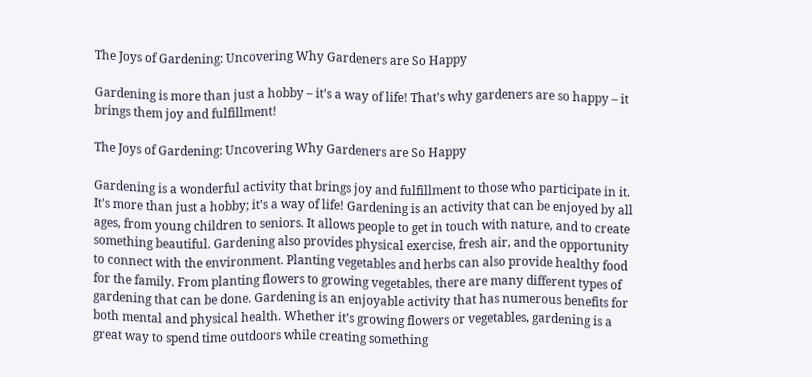The Joys of Gardening: Uncovering Why Gardeners are So Happy

Gardening is more than just a hobby – it’s a way of life! That’s why gardeners are so happy – it brings them joy and fulfillment!

The Joys of Gardening: Uncovering Why Gardeners are So Happy

Gardening is a wonderful activity that brings joy and fulfillment to those who participate in it. It’s more than just a hobby; it’s a way of life! Gardening is an activity that can be enjoyed by all ages, from young children to seniors. It allows people to get in touch with nature, and to create something beautiful. Gardening also provides physical exercise, fresh air, and the opportunity to connect with the environment. Planting vegetables and herbs can also provide healthy food for the family. From planting flowers to growing vegetables, there are many different types of gardening that can be done. Gardening is an enjoyable activity that has numerous benefits for both mental and physical health. Whether it’s growing flowers or vegetables, gardening is a great way to spend time outdoors while creating something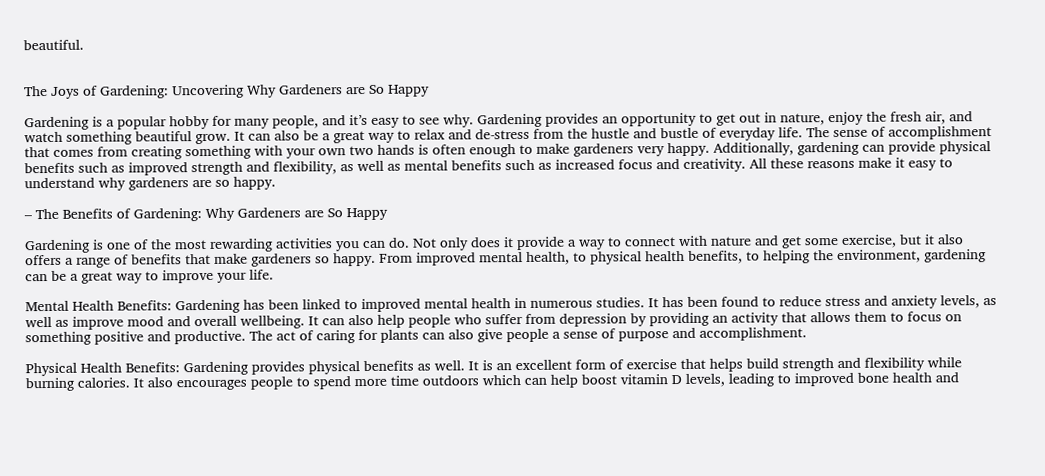beautiful.


The Joys of Gardening: Uncovering Why Gardeners are So Happy

Gardening is a popular hobby for many people, and it’s easy to see why. Gardening provides an opportunity to get out in nature, enjoy the fresh air, and watch something beautiful grow. It can also be a great way to relax and de-stress from the hustle and bustle of everyday life. The sense of accomplishment that comes from creating something with your own two hands is often enough to make gardeners very happy. Additionally, gardening can provide physical benefits such as improved strength and flexibility, as well as mental benefits such as increased focus and creativity. All these reasons make it easy to understand why gardeners are so happy.

– The Benefits of Gardening: Why Gardeners are So Happy

Gardening is one of the most rewarding activities you can do. Not only does it provide a way to connect with nature and get some exercise, but it also offers a range of benefits that make gardeners so happy. From improved mental health, to physical health benefits, to helping the environment, gardening can be a great way to improve your life.

Mental Health Benefits: Gardening has been linked to improved mental health in numerous studies. It has been found to reduce stress and anxiety levels, as well as improve mood and overall wellbeing. It can also help people who suffer from depression by providing an activity that allows them to focus on something positive and productive. The act of caring for plants can also give people a sense of purpose and accomplishment.

Physical Health Benefits: Gardening provides physical benefits as well. It is an excellent form of exercise that helps build strength and flexibility while burning calories. It also encourages people to spend more time outdoors which can help boost vitamin D levels, leading to improved bone health and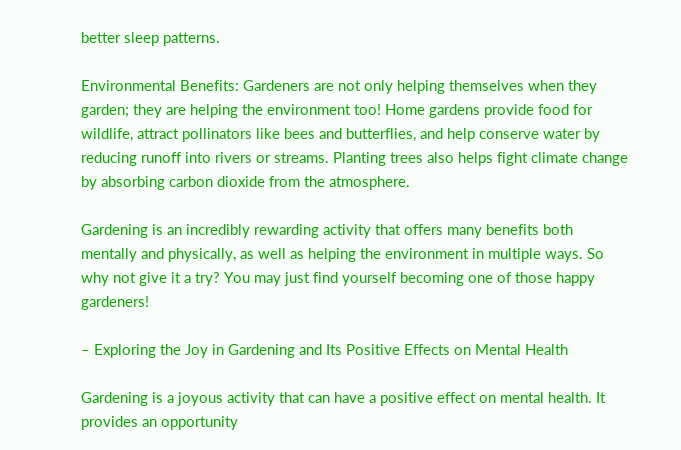better sleep patterns.

Environmental Benefits: Gardeners are not only helping themselves when they garden; they are helping the environment too! Home gardens provide food for wildlife, attract pollinators like bees and butterflies, and help conserve water by reducing runoff into rivers or streams. Planting trees also helps fight climate change by absorbing carbon dioxide from the atmosphere.

Gardening is an incredibly rewarding activity that offers many benefits both mentally and physically, as well as helping the environment in multiple ways. So why not give it a try? You may just find yourself becoming one of those happy gardeners!

– Exploring the Joy in Gardening and Its Positive Effects on Mental Health

Gardening is a joyous activity that can have a positive effect on mental health. It provides an opportunity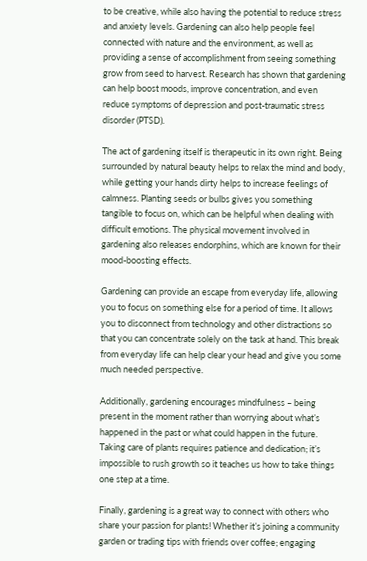to be creative, while also having the potential to reduce stress and anxiety levels. Gardening can also help people feel connected with nature and the environment, as well as providing a sense of accomplishment from seeing something grow from seed to harvest. Research has shown that gardening can help boost moods, improve concentration, and even reduce symptoms of depression and post-traumatic stress disorder (PTSD).

The act of gardening itself is therapeutic in its own right. Being surrounded by natural beauty helps to relax the mind and body, while getting your hands dirty helps to increase feelings of calmness. Planting seeds or bulbs gives you something tangible to focus on, which can be helpful when dealing with difficult emotions. The physical movement involved in gardening also releases endorphins, which are known for their mood-boosting effects.

Gardening can provide an escape from everyday life, allowing you to focus on something else for a period of time. It allows you to disconnect from technology and other distractions so that you can concentrate solely on the task at hand. This break from everyday life can help clear your head and give you some much needed perspective.

Additionally, gardening encourages mindfulness – being present in the moment rather than worrying about what’s happened in the past or what could happen in the future. Taking care of plants requires patience and dedication; it’s impossible to rush growth so it teaches us how to take things one step at a time.

Finally, gardening is a great way to connect with others who share your passion for plants! Whether it’s joining a community garden or trading tips with friends over coffee; engaging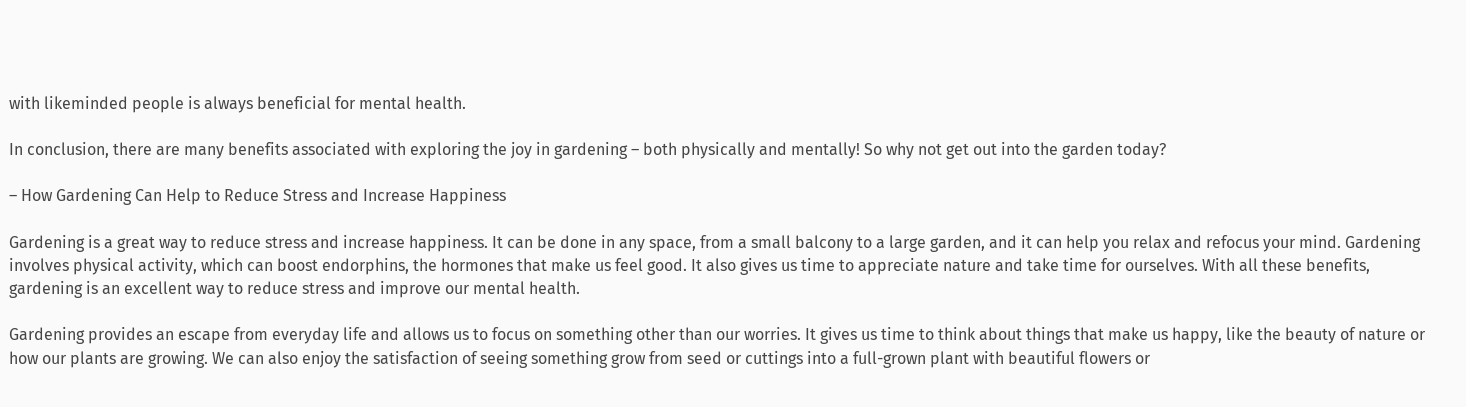with likeminded people is always beneficial for mental health.

In conclusion, there are many benefits associated with exploring the joy in gardening – both physically and mentally! So why not get out into the garden today?

– How Gardening Can Help to Reduce Stress and Increase Happiness

Gardening is a great way to reduce stress and increase happiness. It can be done in any space, from a small balcony to a large garden, and it can help you relax and refocus your mind. Gardening involves physical activity, which can boost endorphins, the hormones that make us feel good. It also gives us time to appreciate nature and take time for ourselves. With all these benefits, gardening is an excellent way to reduce stress and improve our mental health.

Gardening provides an escape from everyday life and allows us to focus on something other than our worries. It gives us time to think about things that make us happy, like the beauty of nature or how our plants are growing. We can also enjoy the satisfaction of seeing something grow from seed or cuttings into a full-grown plant with beautiful flowers or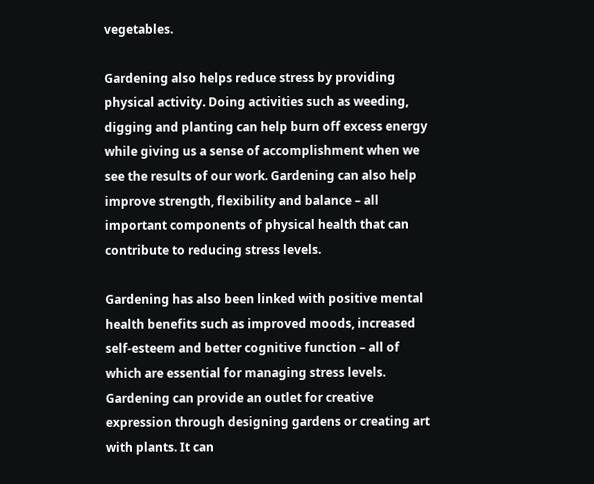vegetables.

Gardening also helps reduce stress by providing physical activity. Doing activities such as weeding, digging and planting can help burn off excess energy while giving us a sense of accomplishment when we see the results of our work. Gardening can also help improve strength, flexibility and balance – all important components of physical health that can contribute to reducing stress levels.

Gardening has also been linked with positive mental health benefits such as improved moods, increased self-esteem and better cognitive function – all of which are essential for managing stress levels. Gardening can provide an outlet for creative expression through designing gardens or creating art with plants. It can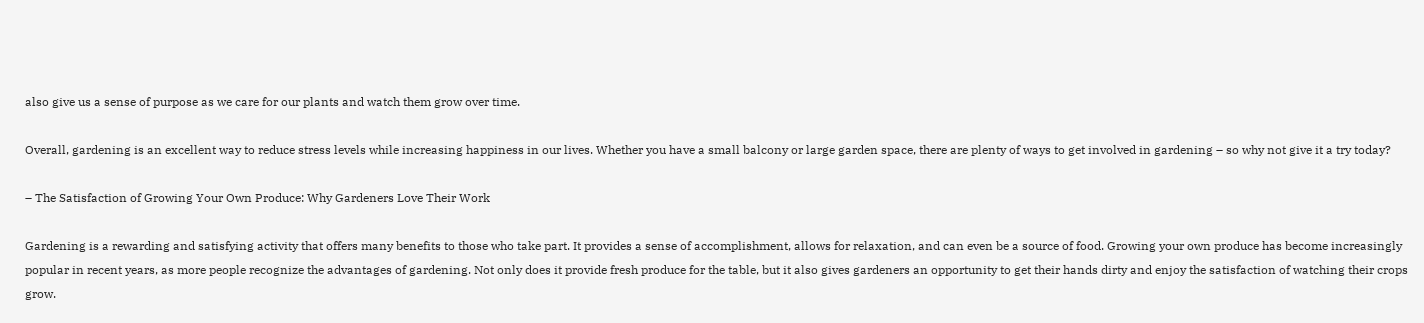also give us a sense of purpose as we care for our plants and watch them grow over time.

Overall, gardening is an excellent way to reduce stress levels while increasing happiness in our lives. Whether you have a small balcony or large garden space, there are plenty of ways to get involved in gardening – so why not give it a try today?

– The Satisfaction of Growing Your Own Produce: Why Gardeners Love Their Work

Gardening is a rewarding and satisfying activity that offers many benefits to those who take part. It provides a sense of accomplishment, allows for relaxation, and can even be a source of food. Growing your own produce has become increasingly popular in recent years, as more people recognize the advantages of gardening. Not only does it provide fresh produce for the table, but it also gives gardeners an opportunity to get their hands dirty and enjoy the satisfaction of watching their crops grow.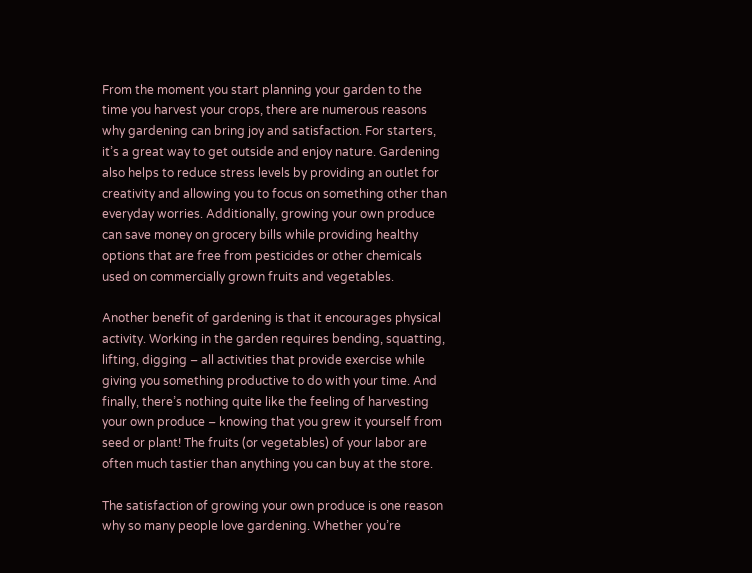From the moment you start planning your garden to the time you harvest your crops, there are numerous reasons why gardening can bring joy and satisfaction. For starters, it’s a great way to get outside and enjoy nature. Gardening also helps to reduce stress levels by providing an outlet for creativity and allowing you to focus on something other than everyday worries. Additionally, growing your own produce can save money on grocery bills while providing healthy options that are free from pesticides or other chemicals used on commercially grown fruits and vegetables.

Another benefit of gardening is that it encourages physical activity. Working in the garden requires bending, squatting, lifting, digging – all activities that provide exercise while giving you something productive to do with your time. And finally, there’s nothing quite like the feeling of harvesting your own produce – knowing that you grew it yourself from seed or plant! The fruits (or vegetables) of your labor are often much tastier than anything you can buy at the store.

The satisfaction of growing your own produce is one reason why so many people love gardening. Whether you’re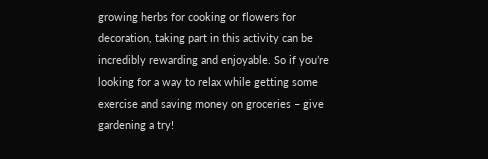growing herbs for cooking or flowers for decoration, taking part in this activity can be incredibly rewarding and enjoyable. So if you’re looking for a way to relax while getting some exercise and saving money on groceries – give gardening a try!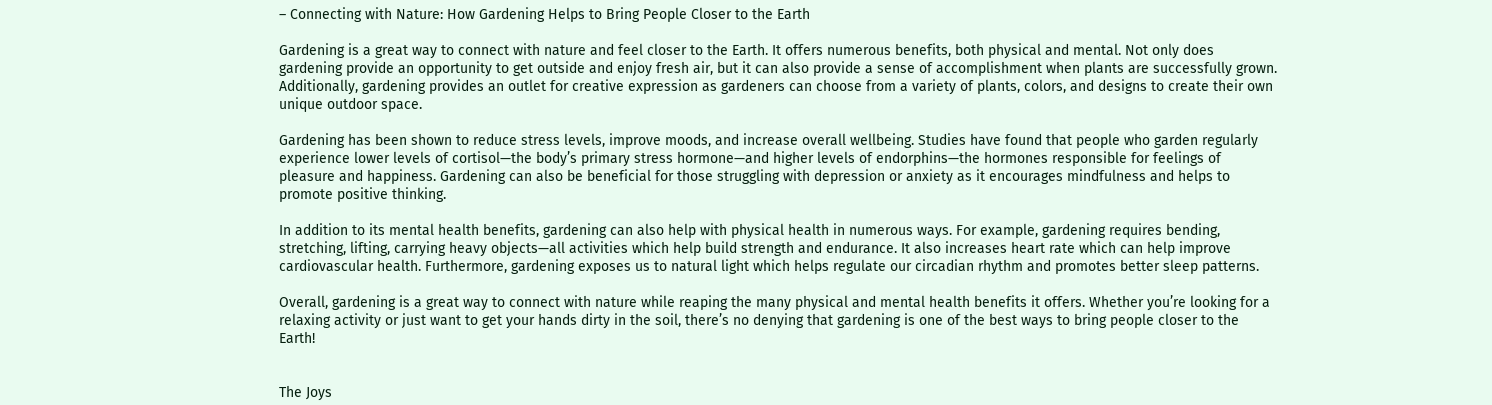– Connecting with Nature: How Gardening Helps to Bring People Closer to the Earth

Gardening is a great way to connect with nature and feel closer to the Earth. It offers numerous benefits, both physical and mental. Not only does gardening provide an opportunity to get outside and enjoy fresh air, but it can also provide a sense of accomplishment when plants are successfully grown. Additionally, gardening provides an outlet for creative expression as gardeners can choose from a variety of plants, colors, and designs to create their own unique outdoor space.

Gardening has been shown to reduce stress levels, improve moods, and increase overall wellbeing. Studies have found that people who garden regularly experience lower levels of cortisol—the body’s primary stress hormone—and higher levels of endorphins—the hormones responsible for feelings of pleasure and happiness. Gardening can also be beneficial for those struggling with depression or anxiety as it encourages mindfulness and helps to promote positive thinking.

In addition to its mental health benefits, gardening can also help with physical health in numerous ways. For example, gardening requires bending, stretching, lifting, carrying heavy objects—all activities which help build strength and endurance. It also increases heart rate which can help improve cardiovascular health. Furthermore, gardening exposes us to natural light which helps regulate our circadian rhythm and promotes better sleep patterns.

Overall, gardening is a great way to connect with nature while reaping the many physical and mental health benefits it offers. Whether you’re looking for a relaxing activity or just want to get your hands dirty in the soil, there’s no denying that gardening is one of the best ways to bring people closer to the Earth!


The Joys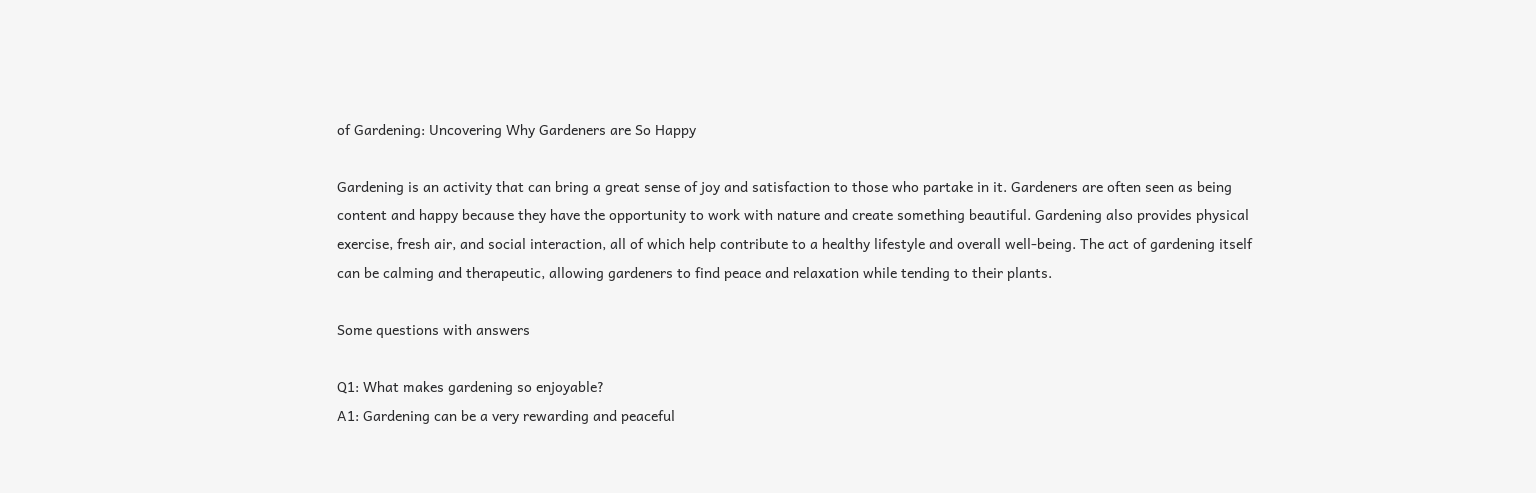of Gardening: Uncovering Why Gardeners are So Happy

Gardening is an activity that can bring a great sense of joy and satisfaction to those who partake in it. Gardeners are often seen as being content and happy because they have the opportunity to work with nature and create something beautiful. Gardening also provides physical exercise, fresh air, and social interaction, all of which help contribute to a healthy lifestyle and overall well-being. The act of gardening itself can be calming and therapeutic, allowing gardeners to find peace and relaxation while tending to their plants.

Some questions with answers

Q1: What makes gardening so enjoyable?
A1: Gardening can be a very rewarding and peaceful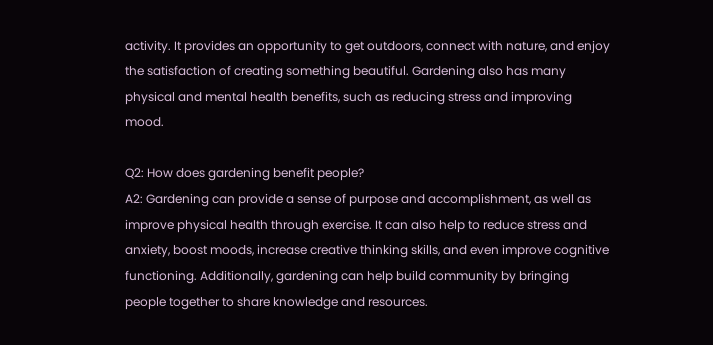activity. It provides an opportunity to get outdoors, connect with nature, and enjoy the satisfaction of creating something beautiful. Gardening also has many physical and mental health benefits, such as reducing stress and improving mood.

Q2: How does gardening benefit people?
A2: Gardening can provide a sense of purpose and accomplishment, as well as improve physical health through exercise. It can also help to reduce stress and anxiety, boost moods, increase creative thinking skills, and even improve cognitive functioning. Additionally, gardening can help build community by bringing people together to share knowledge and resources.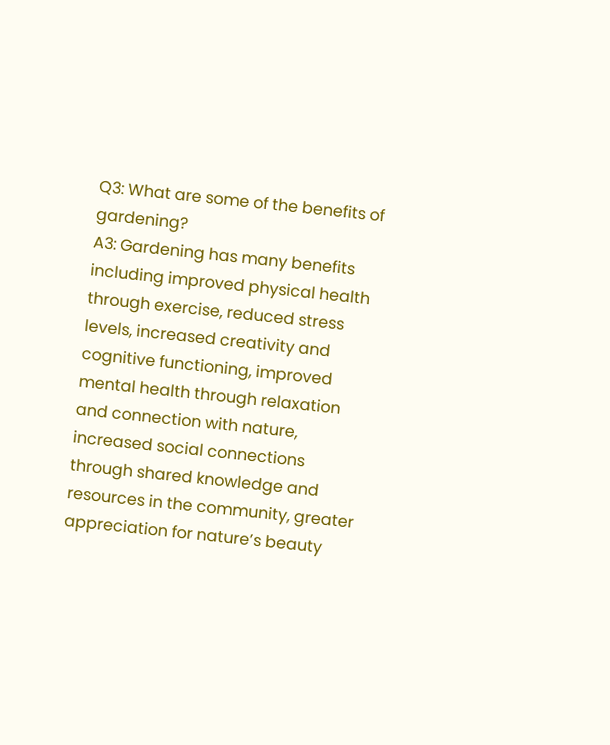Q3: What are some of the benefits of gardening?
A3: Gardening has many benefits including improved physical health through exercise, reduced stress levels, increased creativity and cognitive functioning, improved mental health through relaxation and connection with nature, increased social connections through shared knowledge and resources in the community, greater appreciation for nature’s beauty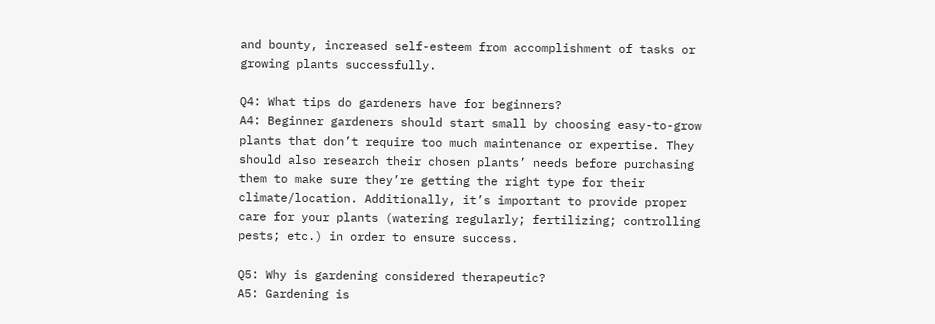and bounty, increased self-esteem from accomplishment of tasks or growing plants successfully.

Q4: What tips do gardeners have for beginners?
A4: Beginner gardeners should start small by choosing easy-to-grow plants that don’t require too much maintenance or expertise. They should also research their chosen plants’ needs before purchasing them to make sure they’re getting the right type for their climate/location. Additionally, it’s important to provide proper care for your plants (watering regularly; fertilizing; controlling pests; etc.) in order to ensure success.

Q5: Why is gardening considered therapeutic?
A5: Gardening is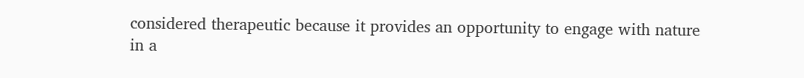considered therapeutic because it provides an opportunity to engage with nature in a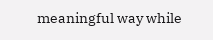meaningful way while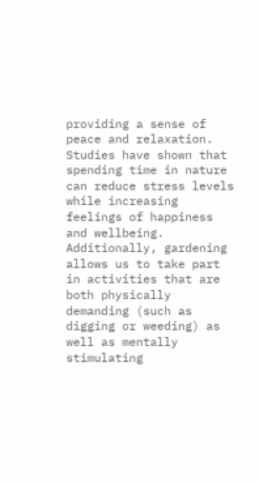providing a sense of peace and relaxation. Studies have shown that spending time in nature can reduce stress levels while increasing feelings of happiness and wellbeing. Additionally, gardening allows us to take part in activities that are both physically demanding (such as digging or weeding) as well as mentally stimulating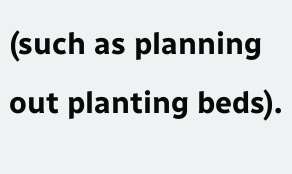(such as planning out planting beds).